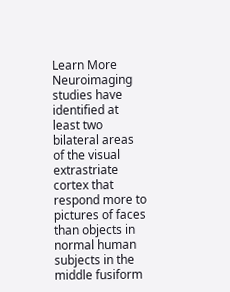Learn More
Neuroimaging studies have identified at least two bilateral areas of the visual extrastriate cortex that respond more to pictures of faces than objects in normal human subjects in the middle fusiform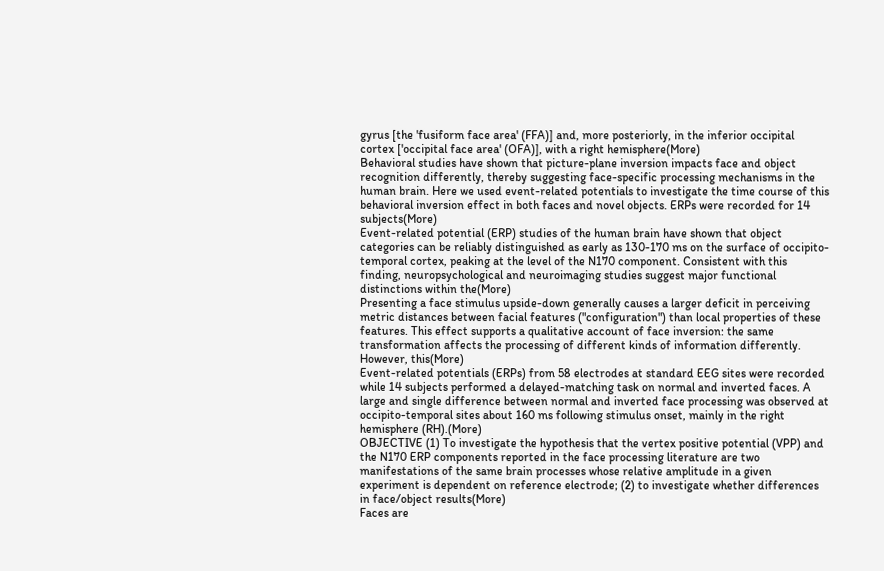gyrus [the 'fusiform face area' (FFA)] and, more posteriorly, in the inferior occipital cortex ['occipital face area' (OFA)], with a right hemisphere(More)
Behavioral studies have shown that picture-plane inversion impacts face and object recognition differently, thereby suggesting face-specific processing mechanisms in the human brain. Here we used event-related potentials to investigate the time course of this behavioral inversion effect in both faces and novel objects. ERPs were recorded for 14 subjects(More)
Event-related potential (ERP) studies of the human brain have shown that object categories can be reliably distinguished as early as 130-170 ms on the surface of occipito-temporal cortex, peaking at the level of the N170 component. Consistent with this finding, neuropsychological and neuroimaging studies suggest major functional distinctions within the(More)
Presenting a face stimulus upside-down generally causes a larger deficit in perceiving metric distances between facial features ("configuration") than local properties of these features. This effect supports a qualitative account of face inversion: the same transformation affects the processing of different kinds of information differently. However, this(More)
Event-related potentials (ERPs) from 58 electrodes at standard EEG sites were recorded while 14 subjects performed a delayed-matching task on normal and inverted faces. A large and single difference between normal and inverted face processing was observed at occipito-temporal sites about 160 ms following stimulus onset, mainly in the right hemisphere (RH).(More)
OBJECTIVE (1) To investigate the hypothesis that the vertex positive potential (VPP) and the N170 ERP components reported in the face processing literature are two manifestations of the same brain processes whose relative amplitude in a given experiment is dependent on reference electrode; (2) to investigate whether differences in face/object results(More)
Faces are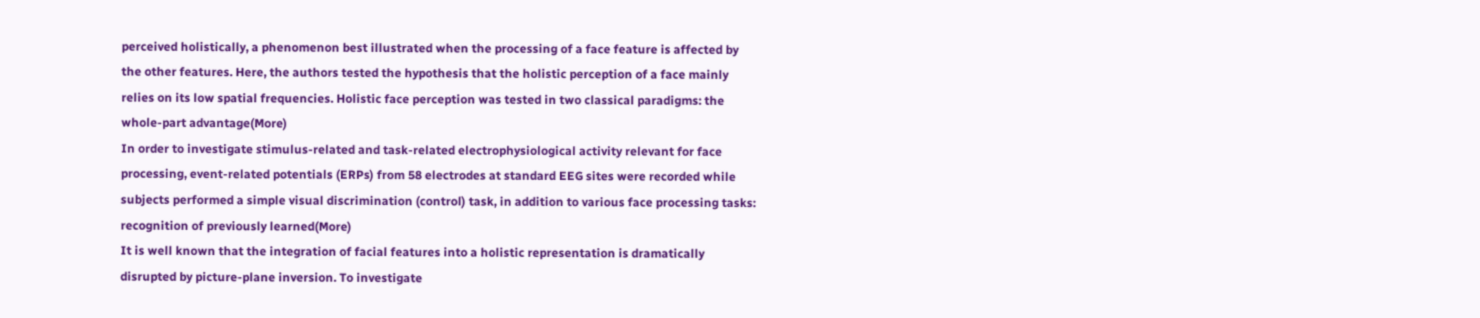perceived holistically, a phenomenon best illustrated when the processing of a face feature is affected by the other features. Here, the authors tested the hypothesis that the holistic perception of a face mainly relies on its low spatial frequencies. Holistic face perception was tested in two classical paradigms: the whole-part advantage(More)
In order to investigate stimulus-related and task-related electrophysiological activity relevant for face processing, event-related potentials (ERPs) from 58 electrodes at standard EEG sites were recorded while subjects performed a simple visual discrimination (control) task, in addition to various face processing tasks: recognition of previously learned(More)
It is well known that the integration of facial features into a holistic representation is dramatically disrupted by picture-plane inversion. To investigate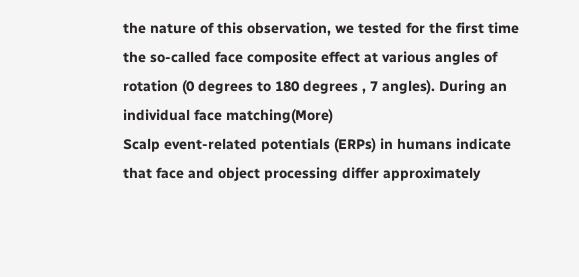the nature of this observation, we tested for the first time the so-called face composite effect at various angles of rotation (0 degrees to 180 degrees , 7 angles). During an individual face matching(More)
Scalp event-related potentials (ERPs) in humans indicate that face and object processing differ approximately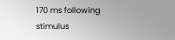170 ms following stimulus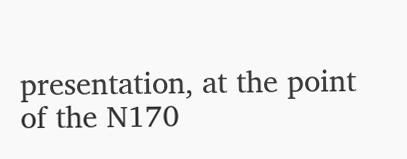presentation, at the point of the N170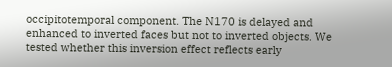occipitotemporal component. The N170 is delayed and enhanced to inverted faces but not to inverted objects. We tested whether this inversion effect reflects early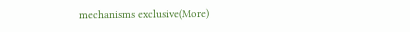mechanisms exclusive(More)